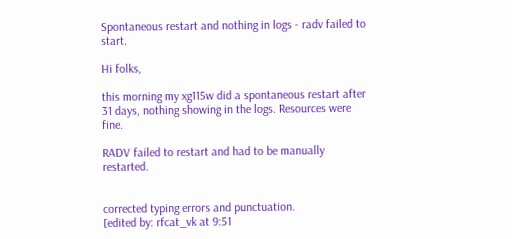Spontaneous restart and nothing in logs - radv failed to start.

Hi folks,

this morning my xg115w did a spontaneous restart after 31 days, nothing showing in the logs. Resources were fine.

RADV failed to restart and had to be manually restarted.


corrected typing errors and punctuation.
[edited by: rfcat_vk at 9:51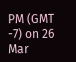PM (GMT -7) on 26 Mar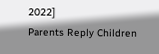2022]
Parents Reply Children